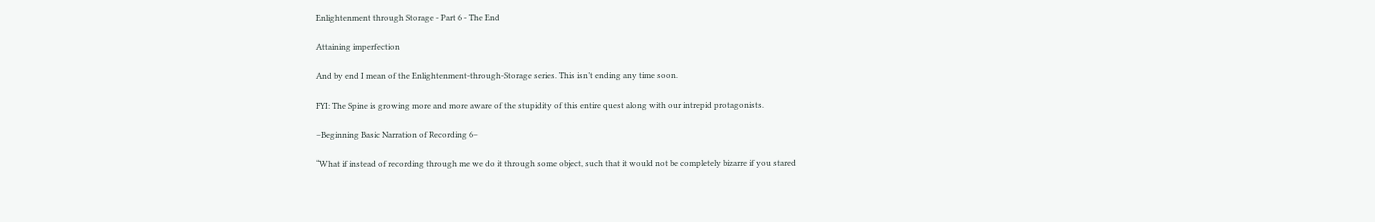Enlightenment through Storage - Part 6 - The End

Attaining imperfection

And by end I mean of the Enlightenment-through-Storage series. This isn’t ending any time soon.

FYI: The Spine is growing more and more aware of the stupidity of this entire quest along with our intrepid protagonists.

–Beginning Basic Narration of Recording 6–

“What if instead of recording through me we do it through some object, such that it would not be completely bizarre if you stared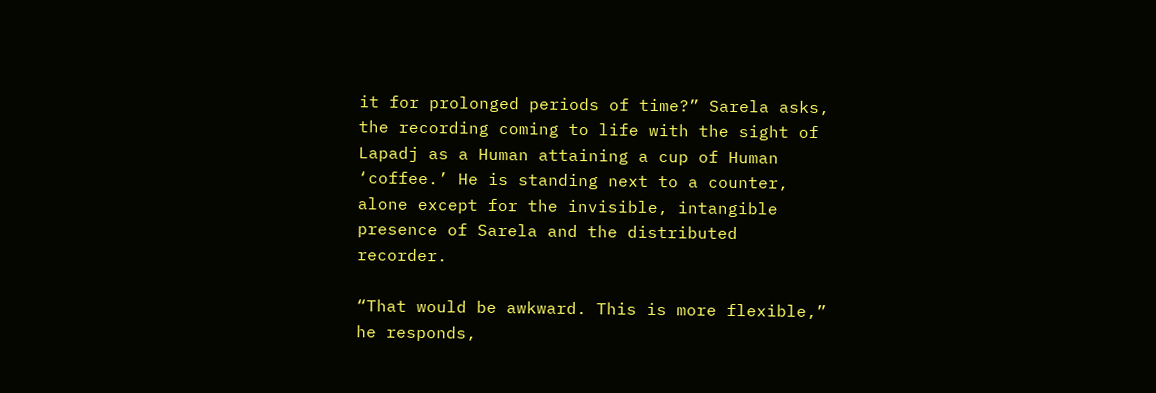it for prolonged periods of time?” Sarela asks, the recording coming to life with the sight of Lapadj as a Human attaining a cup of Human ‘coffee.’ He is standing next to a counter, alone except for the invisible, intangible presence of Sarela and the distributed recorder.

“That would be awkward. This is more flexible,” he responds,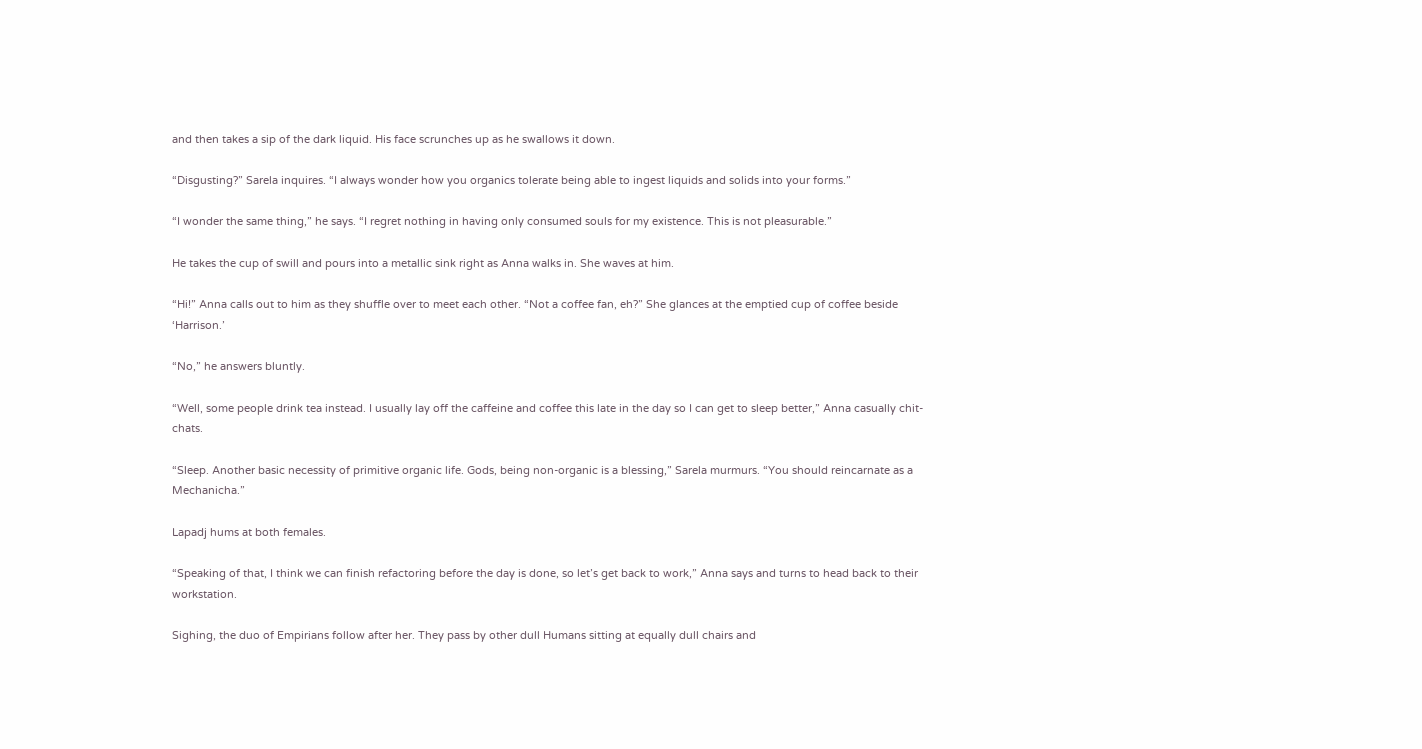and then takes a sip of the dark liquid. His face scrunches up as he swallows it down.

“Disgusting?” Sarela inquires. “I always wonder how you organics tolerate being able to ingest liquids and solids into your forms.”

“I wonder the same thing,” he says. “I regret nothing in having only consumed souls for my existence. This is not pleasurable.”

He takes the cup of swill and pours into a metallic sink right as Anna walks in. She waves at him.

“Hi!” Anna calls out to him as they shuffle over to meet each other. “Not a coffee fan, eh?” She glances at the emptied cup of coffee beside ‘Harrison.’

“No,” he answers bluntly.

“Well, some people drink tea instead. I usually lay off the caffeine and coffee this late in the day so I can get to sleep better,” Anna casually chit-chats.

“Sleep. Another basic necessity of primitive organic life. Gods, being non-organic is a blessing,” Sarela murmurs. “You should reincarnate as a Mechanicha.”

Lapadj hums at both females.

“Speaking of that, I think we can finish refactoring before the day is done, so let’s get back to work,” Anna says and turns to head back to their workstation.

Sighing, the duo of Empirians follow after her. They pass by other dull Humans sitting at equally dull chairs and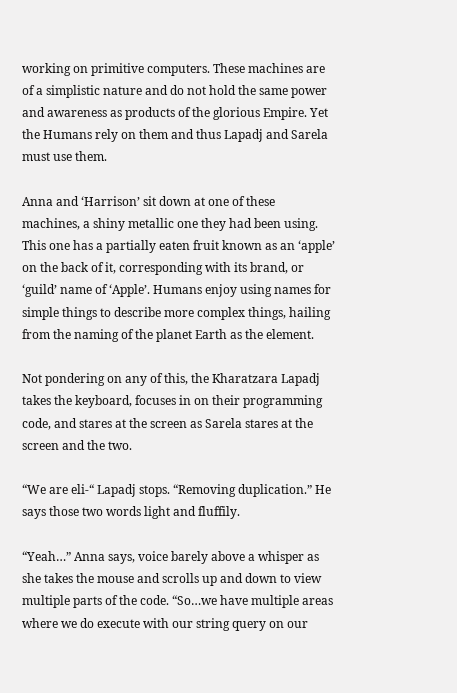working on primitive computers. These machines are of a simplistic nature and do not hold the same power and awareness as products of the glorious Empire. Yet the Humans rely on them and thus Lapadj and Sarela must use them.

Anna and ‘Harrison’ sit down at one of these machines, a shiny metallic one they had been using. This one has a partially eaten fruit known as an ‘apple’ on the back of it, corresponding with its brand, or ‘guild’ name of ‘Apple’. Humans enjoy using names for simple things to describe more complex things, hailing from the naming of the planet Earth as the element.

Not pondering on any of this, the Kharatzara Lapadj takes the keyboard, focuses in on their programming code, and stares at the screen as Sarela stares at the screen and the two.

“We are eli-“ Lapadj stops. “Removing duplication.” He says those two words light and fluffily.

“Yeah…” Anna says, voice barely above a whisper as she takes the mouse and scrolls up and down to view multiple parts of the code. “So…we have multiple areas where we do execute with our string query on our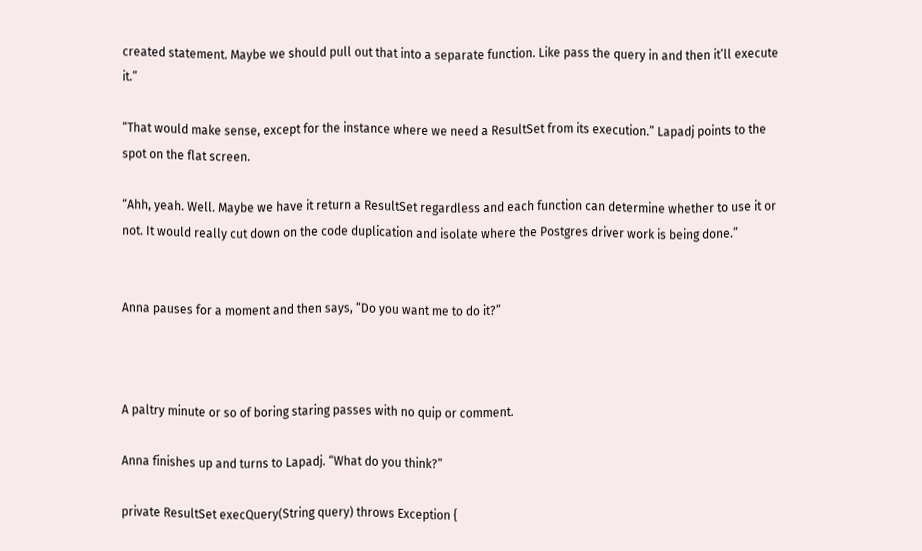created statement. Maybe we should pull out that into a separate function. Like pass the query in and then it’ll execute it.”

“That would make sense, except for the instance where we need a ResultSet from its execution.” Lapadj points to the spot on the flat screen.

“Ahh, yeah. Well. Maybe we have it return a ResultSet regardless and each function can determine whether to use it or not. It would really cut down on the code duplication and isolate where the Postgres driver work is being done.”


Anna pauses for a moment and then says, “Do you want me to do it?”



A paltry minute or so of boring staring passes with no quip or comment.

Anna finishes up and turns to Lapadj. “What do you think?”

private ResultSet execQuery(String query) throws Exception {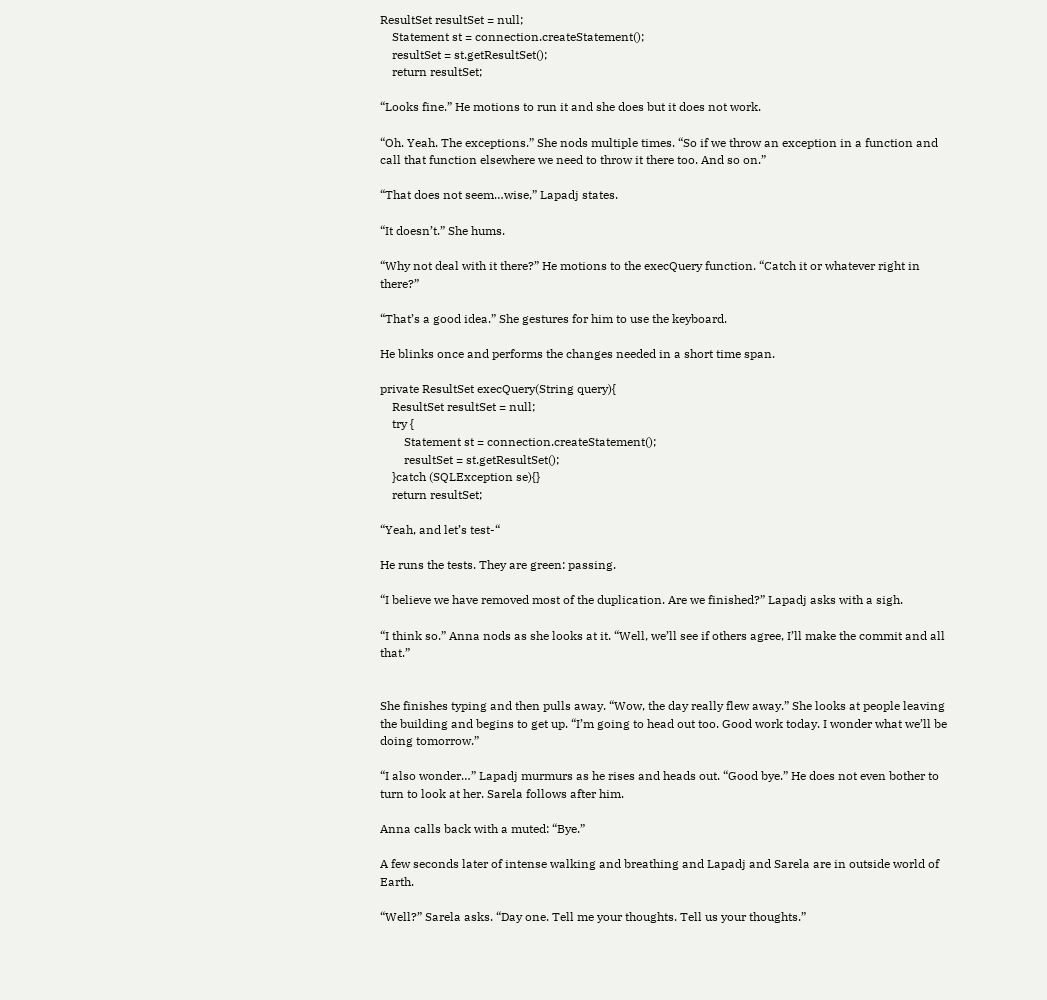ResultSet resultSet = null;
    Statement st = connection.createStatement();
    resultSet = st.getResultSet();
    return resultSet;

“Looks fine.” He motions to run it and she does but it does not work.

“Oh. Yeah. The exceptions.” She nods multiple times. “So if we throw an exception in a function and call that function elsewhere we need to throw it there too. And so on.”

“That does not seem…wise,” Lapadj states.

“It doesn’t.” She hums.

“Why not deal with it there?” He motions to the execQuery function. “Catch it or whatever right in there?”

“That’s a good idea.” She gestures for him to use the keyboard.

He blinks once and performs the changes needed in a short time span.

private ResultSet execQuery(String query){
    ResultSet resultSet = null;
    try {
        Statement st = connection.createStatement();
        resultSet = st.getResultSet();
    }catch (SQLException se){}
    return resultSet;

“Yeah, and let’s test-“

He runs the tests. They are green: passing.

“I believe we have removed most of the duplication. Are we finished?” Lapadj asks with a sigh.

“I think so.” Anna nods as she looks at it. “Well, we’ll see if others agree, I’ll make the commit and all that.”


She finishes typing and then pulls away. “Wow, the day really flew away.” She looks at people leaving the building and begins to get up. “I’m going to head out too. Good work today. I wonder what we’ll be doing tomorrow.”

“I also wonder…” Lapadj murmurs as he rises and heads out. “Good bye.” He does not even bother to turn to look at her. Sarela follows after him.

Anna calls back with a muted: “Bye.”

A few seconds later of intense walking and breathing and Lapadj and Sarela are in outside world of Earth.

“Well?” Sarela asks. “Day one. Tell me your thoughts. Tell us your thoughts.”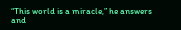“This world is a miracle,” he answers and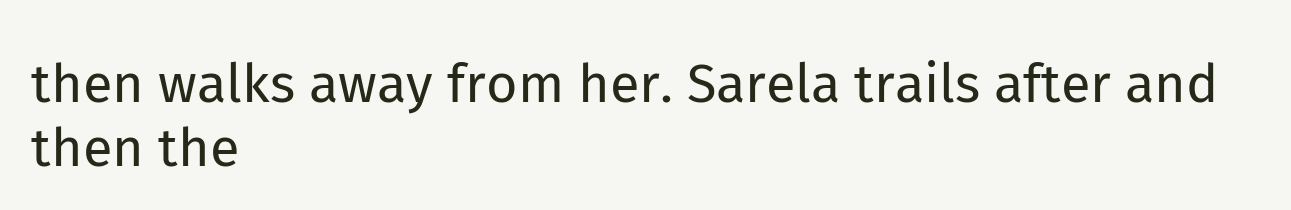then walks away from her. Sarela trails after and then the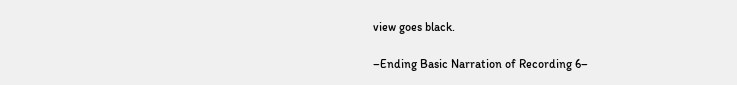view goes black.

–Ending Basic Narration of Recording 6–